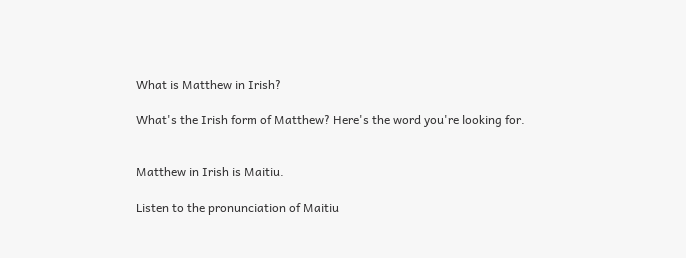What is Matthew in Irish?

What's the Irish form of Matthew? Here's the word you're looking for.


Matthew in Irish is Maitiu.

Listen to the pronunciation of Maitiu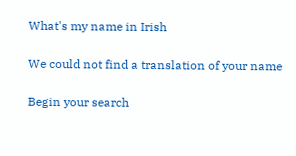What's my name in Irish

We could not find a translation of your name

Begin your search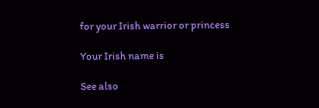for your Irish warrior or princess

Your Irish name is

See also